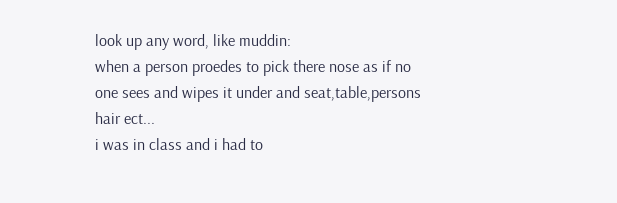look up any word, like muddin:
when a person proedes to pick there nose as if no one sees and wipes it under and seat,table,persons hair ect...
i was in class and i had to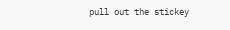pull out the stickey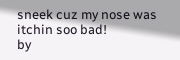sneek cuz my nose was itchin soo bad!
by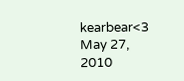kearbear<3 May 27, 2010